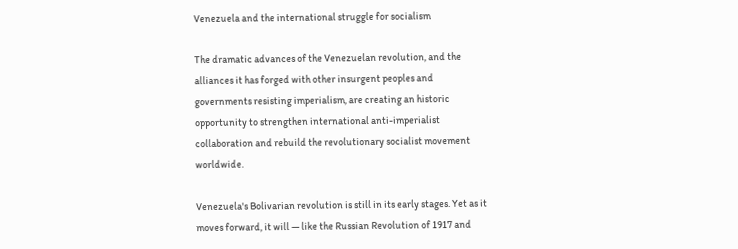Venezuela and the international struggle for socialism

The dramatic advances of the Venezuelan revolution, and the alliances it has forged with other insurgent peoples and governments resisting imperialism, are creating an historic opportunity to strengthen international anti-imperialist collaboration and rebuild the revolutionary socialist movement worldwide.

Venezuela's Bolivarian revolution is still in its early stages. Yet as it moves forward, it will — like the Russian Revolution of 1917 and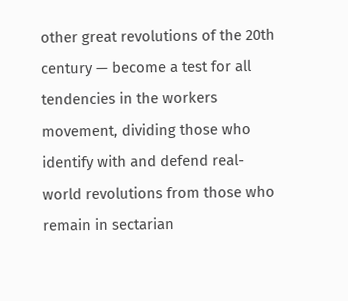other great revolutions of the 20th century — become a test for all tendencies in the workers movement, dividing those who identify with and defend real-world revolutions from those who remain in sectarian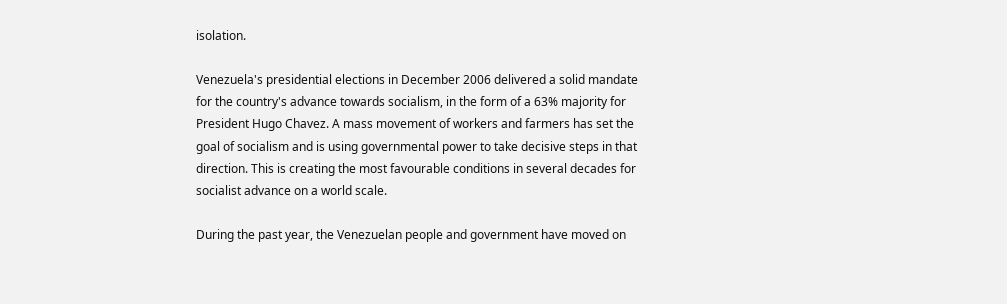isolation.

Venezuela's presidential elections in December 2006 delivered a solid mandate for the country's advance towards socialism, in the form of a 63% majority for President Hugo Chavez. A mass movement of workers and farmers has set the goal of socialism and is using governmental power to take decisive steps in that direction. This is creating the most favourable conditions in several decades for socialist advance on a world scale.

During the past year, the Venezuelan people and government have moved on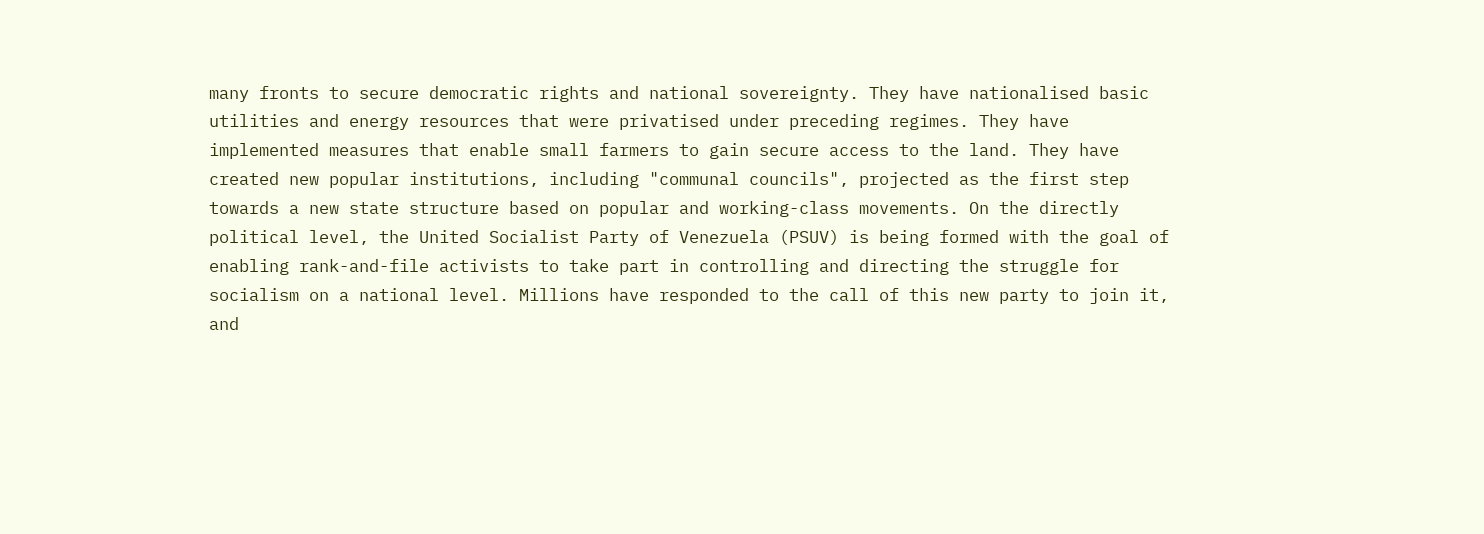many fronts to secure democratic rights and national sovereignty. They have nationalised basic utilities and energy resources that were privatised under preceding regimes. They have implemented measures that enable small farmers to gain secure access to the land. They have created new popular institutions, including "communal councils", projected as the first step towards a new state structure based on popular and working-class movements. On the directly political level, the United Socialist Party of Venezuela (PSUV) is being formed with the goal of enabling rank-and-file activists to take part in controlling and directing the struggle for socialism on a national level. Millions have responded to the call of this new party to join it, and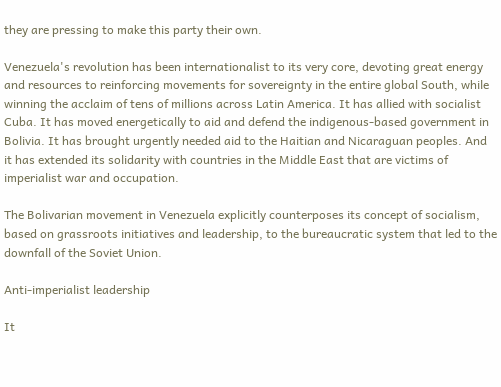they are pressing to make this party their own.

Venezuela's revolution has been internationalist to its very core, devoting great energy and resources to reinforcing movements for sovereignty in the entire global South, while winning the acclaim of tens of millions across Latin America. It has allied with socialist Cuba. It has moved energetically to aid and defend the indigenous-based government in Bolivia. It has brought urgently needed aid to the Haitian and Nicaraguan peoples. And it has extended its solidarity with countries in the Middle East that are victims of imperialist war and occupation.

The Bolivarian movement in Venezuela explicitly counterposes its concept of socialism, based on grassroots initiatives and leadership, to the bureaucratic system that led to the downfall of the Soviet Union.

Anti-imperialist leadership

It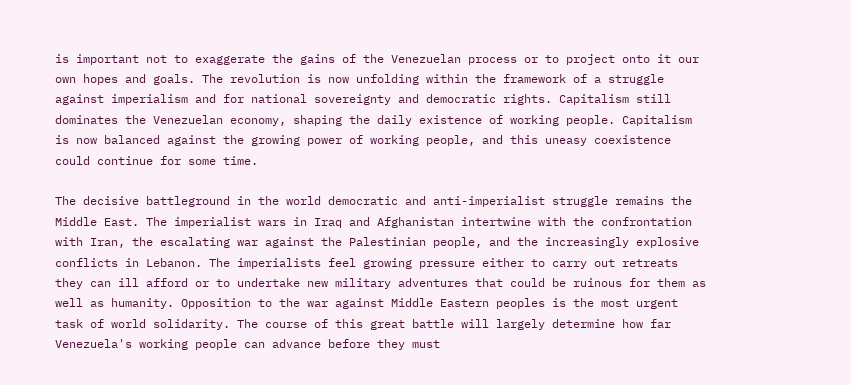is important not to exaggerate the gains of the Venezuelan process or to project onto it our own hopes and goals. The revolution is now unfolding within the framework of a struggle against imperialism and for national sovereignty and democratic rights. Capitalism still dominates the Venezuelan economy, shaping the daily existence of working people. Capitalism is now balanced against the growing power of working people, and this uneasy coexistence could continue for some time.

The decisive battleground in the world democratic and anti-imperialist struggle remains the Middle East. The imperialist wars in Iraq and Afghanistan intertwine with the confrontation with Iran, the escalating war against the Palestinian people, and the increasingly explosive conflicts in Lebanon. The imperialists feel growing pressure either to carry out retreats they can ill afford or to undertake new military adventures that could be ruinous for them as well as humanity. Opposition to the war against Middle Eastern peoples is the most urgent task of world solidarity. The course of this great battle will largely determine how far Venezuela's working people can advance before they must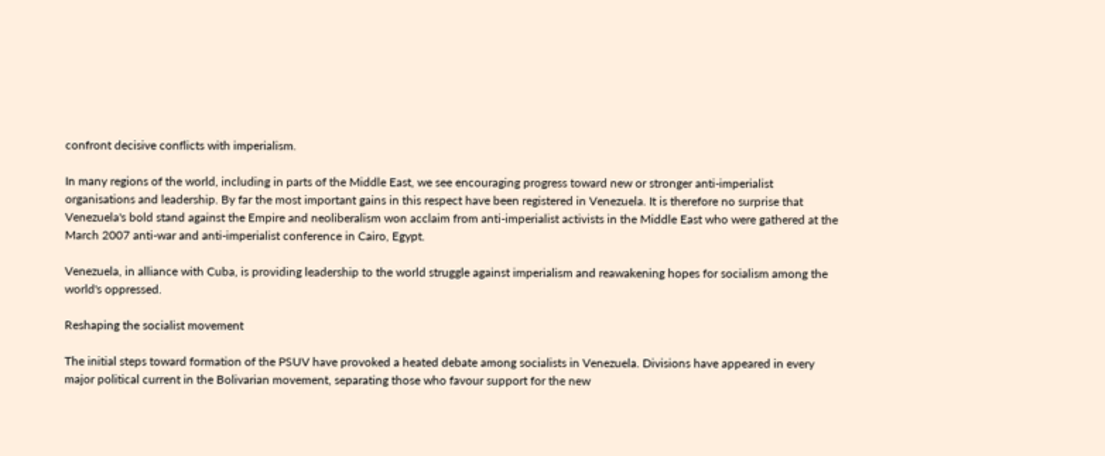confront decisive conflicts with imperialism.

In many regions of the world, including in parts of the Middle East, we see encouraging progress toward new or stronger anti-imperialist organisations and leadership. By far the most important gains in this respect have been registered in Venezuela. It is therefore no surprise that Venezuela's bold stand against the Empire and neoliberalism won acclaim from anti-imperialist activists in the Middle East who were gathered at the March 2007 anti-war and anti-imperialist conference in Cairo, Egypt.

Venezuela, in alliance with Cuba, is providing leadership to the world struggle against imperialism and reawakening hopes for socialism among the world's oppressed.

Reshaping the socialist movement

The initial steps toward formation of the PSUV have provoked a heated debate among socialists in Venezuela. Divisions have appeared in every major political current in the Bolivarian movement, separating those who favour support for the new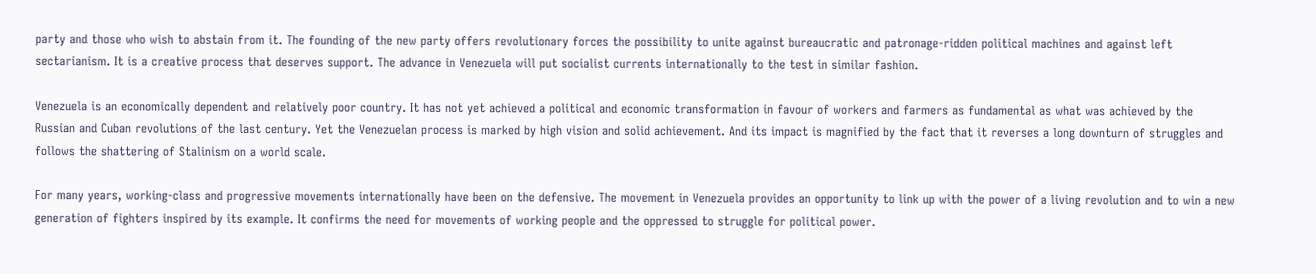party and those who wish to abstain from it. The founding of the new party offers revolutionary forces the possibility to unite against bureaucratic and patronage-ridden political machines and against left sectarianism. It is a creative process that deserves support. The advance in Venezuela will put socialist currents internationally to the test in similar fashion.

Venezuela is an economically dependent and relatively poor country. It has not yet achieved a political and economic transformation in favour of workers and farmers as fundamental as what was achieved by the Russian and Cuban revolutions of the last century. Yet the Venezuelan process is marked by high vision and solid achievement. And its impact is magnified by the fact that it reverses a long downturn of struggles and follows the shattering of Stalinism on a world scale.

For many years, working-class and progressive movements internationally have been on the defensive. The movement in Venezuela provides an opportunity to link up with the power of a living revolution and to win a new generation of fighters inspired by its example. It confirms the need for movements of working people and the oppressed to struggle for political power.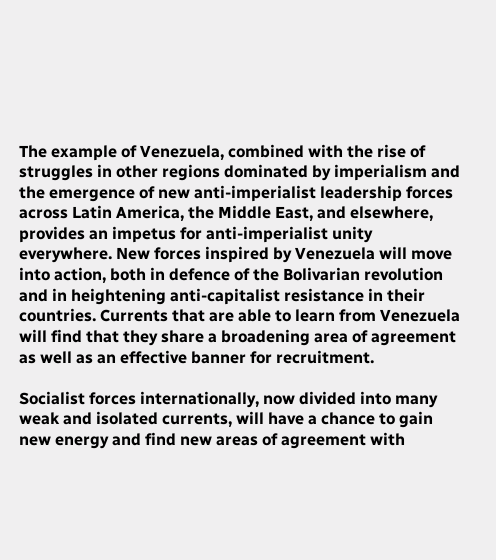The example of Venezuela, combined with the rise of struggles in other regions dominated by imperialism and the emergence of new anti-imperialist leadership forces across Latin America, the Middle East, and elsewhere, provides an impetus for anti-imperialist unity everywhere. New forces inspired by Venezuela will move into action, both in defence of the Bolivarian revolution and in heightening anti-capitalist resistance in their countries. Currents that are able to learn from Venezuela will find that they share a broadening area of agreement as well as an effective banner for recruitment.

Socialist forces internationally, now divided into many weak and isolated currents, will have a chance to gain new energy and find new areas of agreement with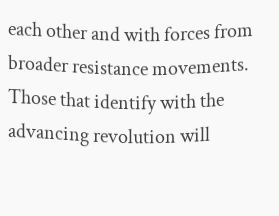each other and with forces from broader resistance movements. Those that identify with the advancing revolution will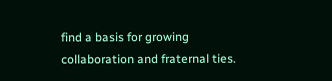find a basis for growing collaboration and fraternal ties.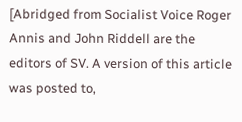[Abridged from Socialist Voice Roger Annis and John Riddell are the editors of SV. A version of this article was posted to,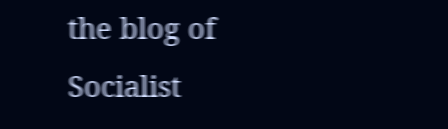the blog of Socialist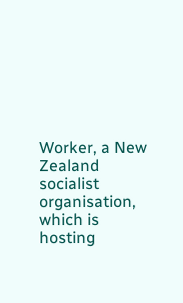Worker, a New Zealand socialist organisation, which is hosting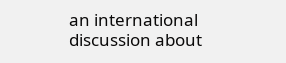an international discussion about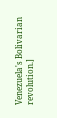Venezuela's Bolivarian revolution.]